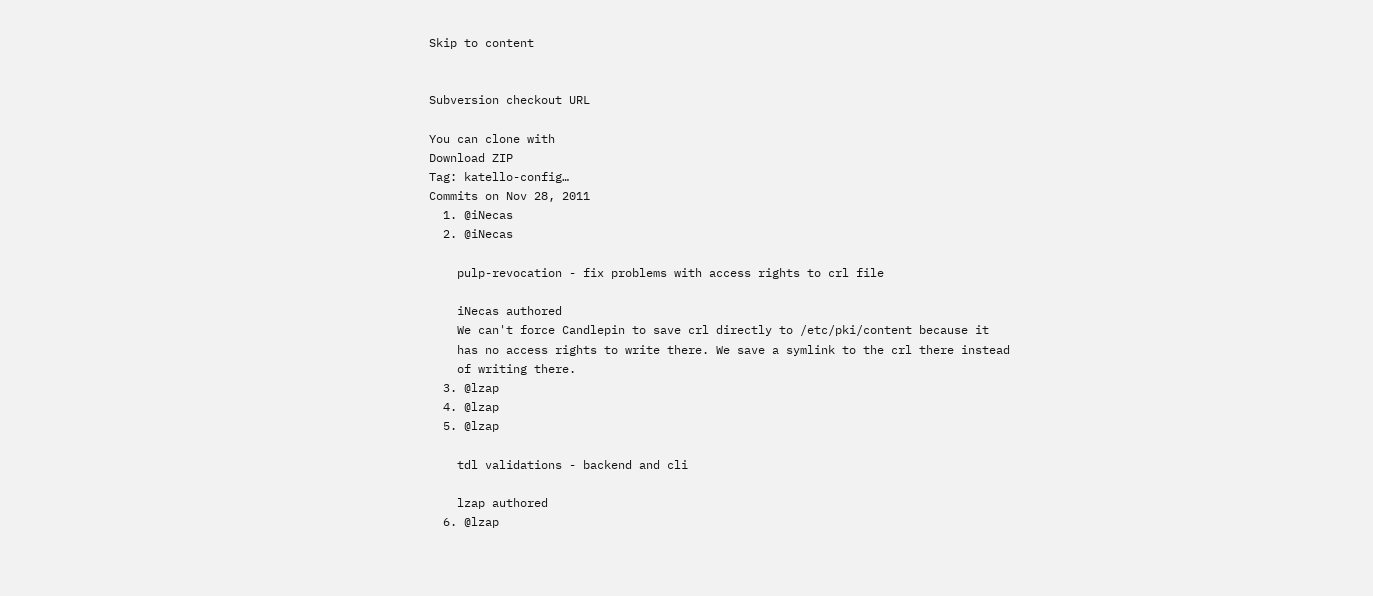Skip to content


Subversion checkout URL

You can clone with
Download ZIP
Tag: katello-config…
Commits on Nov 28, 2011
  1. @iNecas
  2. @iNecas

    pulp-revocation - fix problems with access rights to crl file

    iNecas authored
    We can't force Candlepin to save crl directly to /etc/pki/content because it
    has no access rights to write there. We save a symlink to the crl there instead
    of writing there.
  3. @lzap
  4. @lzap
  5. @lzap

    tdl validations - backend and cli

    lzap authored
  6. @lzap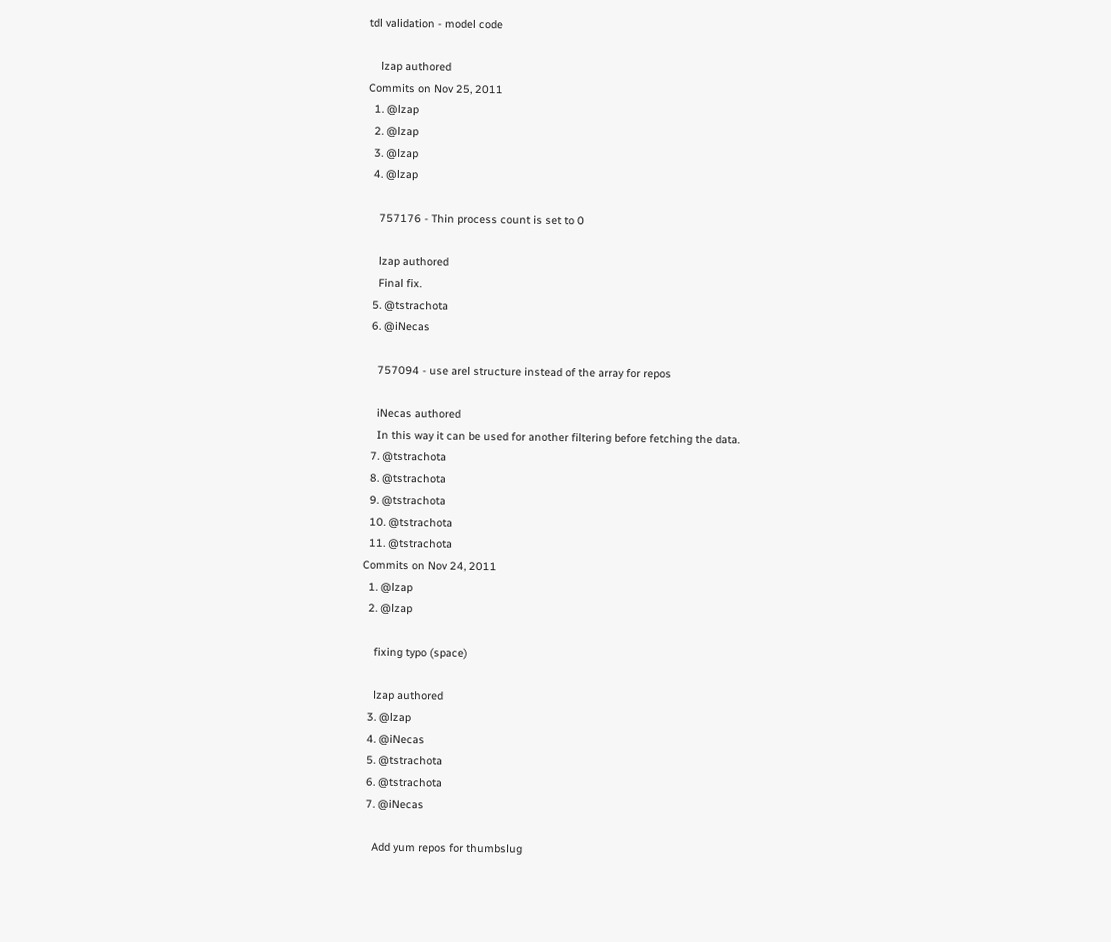tdl validation - model code

    lzap authored
Commits on Nov 25, 2011
  1. @lzap
  2. @lzap
  3. @lzap
  4. @lzap

    757176 - Thin process count is set to 0

    lzap authored
    Final fix.
  5. @tstrachota
  6. @iNecas

    757094 - use arel structure instead of the array for repos

    iNecas authored
    In this way it can be used for another filtering before fetching the data.
  7. @tstrachota
  8. @tstrachota
  9. @tstrachota
  10. @tstrachota
  11. @tstrachota
Commits on Nov 24, 2011
  1. @lzap
  2. @lzap

    fixing typo (space)

    lzap authored
  3. @lzap
  4. @iNecas
  5. @tstrachota
  6. @tstrachota
  7. @iNecas

    Add yum repos for thumbslug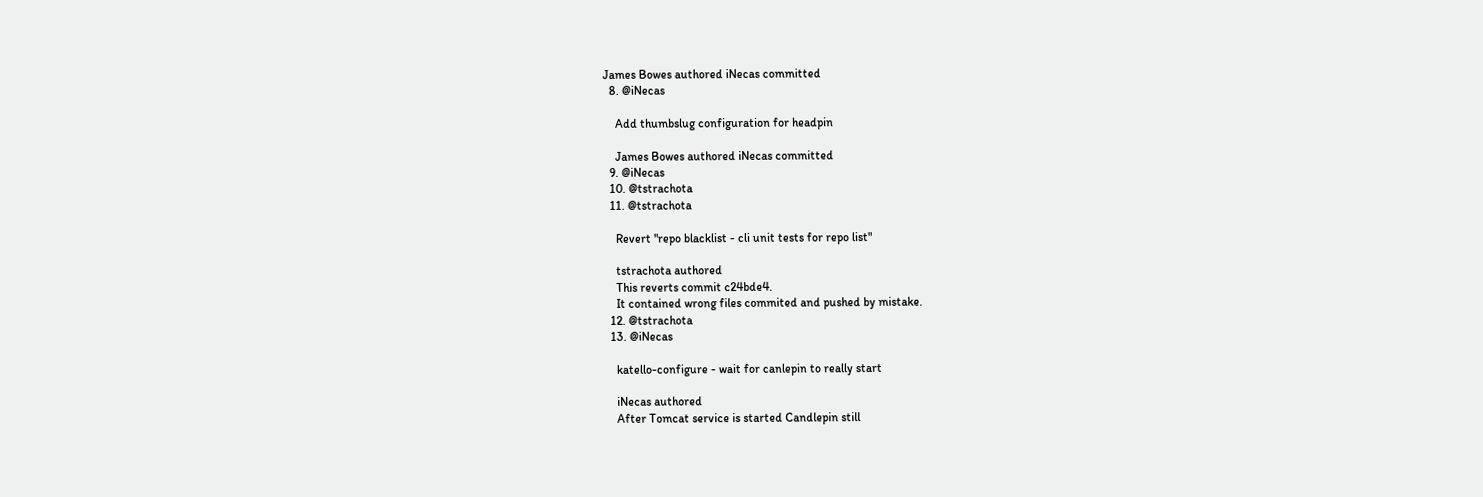James Bowes authored iNecas committed
  8. @iNecas

    Add thumbslug configuration for headpin

    James Bowes authored iNecas committed
  9. @iNecas
  10. @tstrachota
  11. @tstrachota

    Revert "repo blacklist - cli unit tests for repo list"

    tstrachota authored
    This reverts commit c24bde4.
    It contained wrong files commited and pushed by mistake.
  12. @tstrachota
  13. @iNecas

    katello-configure - wait for canlepin to really start

    iNecas authored
    After Tomcat service is started Candlepin still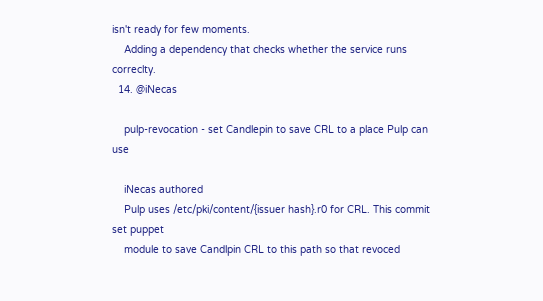isn't ready for few moments.
    Adding a dependency that checks whether the service runs correclty.
  14. @iNecas

    pulp-revocation - set Candlepin to save CRL to a place Pulp can use

    iNecas authored
    Pulp uses /etc/pki/content/{issuer hash}.r0 for CRL. This commit set puppet
    module to save Candlpin CRL to this path so that revoced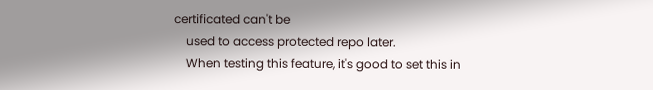certificated can't be
    used to access protected repo later.
    When testing this feature, it's good to set this in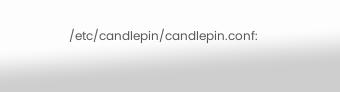/etc/candlepin/candlepin.conf: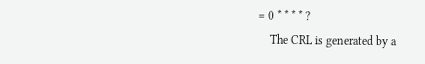= 0 * * * * ?
    The CRL is generated by a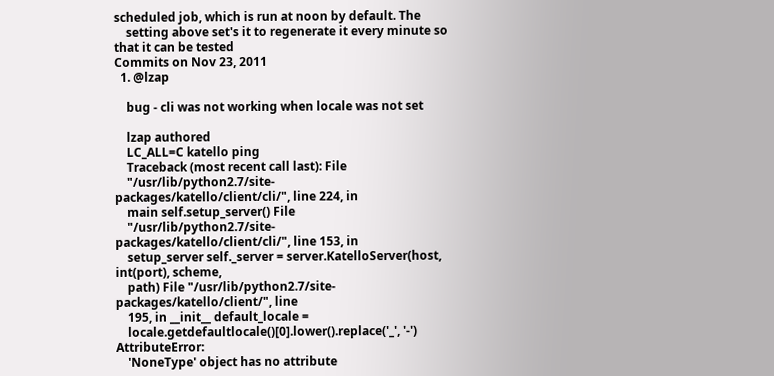scheduled job, which is run at noon by default. The
    setting above set's it to regenerate it every minute so that it can be tested
Commits on Nov 23, 2011
  1. @lzap

    bug - cli was not working when locale was not set

    lzap authored
    LC_ALL=C katello ping
    Traceback (most recent call last): File
    "/usr/lib/python2.7/site-packages/katello/client/cli/", line 224, in
    main self.setup_server() File
    "/usr/lib/python2.7/site-packages/katello/client/cli/", line 153, in
    setup_server self._server = server.KatelloServer(host, int(port), scheme,
    path) File "/usr/lib/python2.7/site-packages/katello/client/", line
    195, in __init__ default_locale =
    locale.getdefaultlocale()[0].lower().replace('_', '-') AttributeError:
    'NoneType' object has no attribute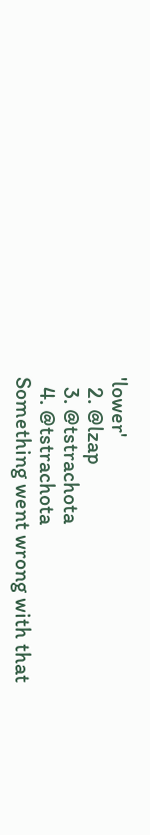'lower'
  2. @lzap
  3. @tstrachota
  4. @tstrachota
Something went wrong with that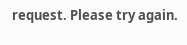request. Please try again.